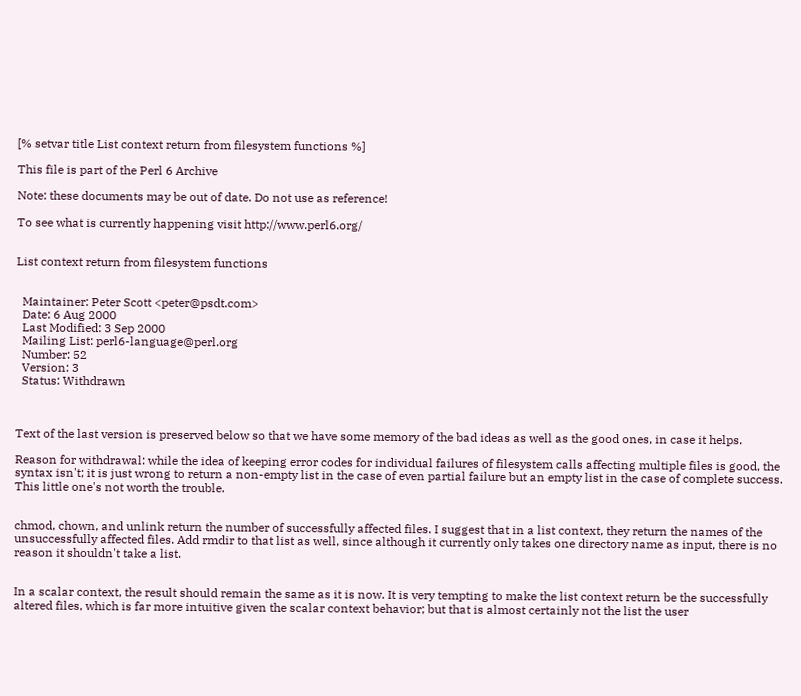[% setvar title List context return from filesystem functions %]

This file is part of the Perl 6 Archive

Note: these documents may be out of date. Do not use as reference!

To see what is currently happening visit http://www.perl6.org/


List context return from filesystem functions


  Maintainer: Peter Scott <peter@psdt.com>
  Date: 6 Aug 2000
  Last Modified: 3 Sep 2000
  Mailing List: perl6-language@perl.org
  Number: 52
  Version: 3
  Status: Withdrawn



Text of the last version is preserved below so that we have some memory of the bad ideas as well as the good ones, in case it helps.

Reason for withdrawal: while the idea of keeping error codes for individual failures of filesystem calls affecting multiple files is good, the syntax isn't; it is just wrong to return a non-empty list in the case of even partial failure but an empty list in the case of complete success. This little one's not worth the trouble.


chmod, chown, and unlink return the number of successfully affected files. I suggest that in a list context, they return the names of the unsuccessfully affected files. Add rmdir to that list as well, since although it currently only takes one directory name as input, there is no reason it shouldn't take a list.


In a scalar context, the result should remain the same as it is now. It is very tempting to make the list context return be the successfully altered files, which is far more intuitive given the scalar context behavior; but that is almost certainly not the list the user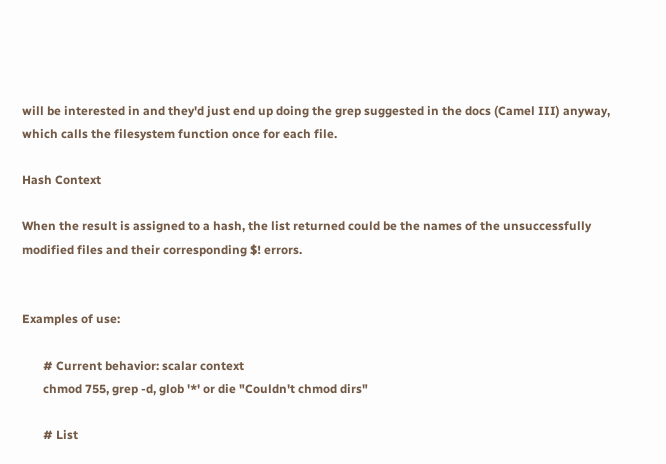will be interested in and they'd just end up doing the grep suggested in the docs (Camel III) anyway, which calls the filesystem function once for each file.

Hash Context

When the result is assigned to a hash, the list returned could be the names of the unsuccessfully modified files and their corresponding $! errors.


Examples of use:

       # Current behavior: scalar context
       chmod 755, grep -d, glob '*' or die "Couldn't chmod dirs"

       # List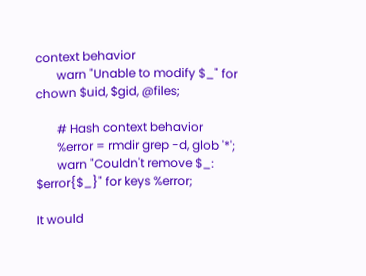context behavior
       warn "Unable to modify $_" for chown $uid, $gid, @files;

       # Hash context behavior
       %error = rmdir grep -d, glob '*';
       warn "Couldn't remove $_: $error{$_}" for keys %error;

It would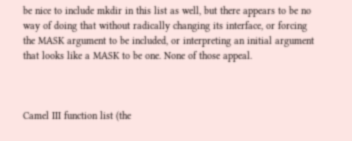be nice to include mkdir in this list as well, but there appears to be no way of doing that without radically changing its interface, or forcing the MASK argument to be included, or interpreting an initial argument that looks like a MASK to be one. None of those appeal.



Camel III function list (the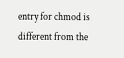entry for chmod is different from the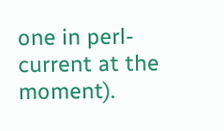one in perl-current at the moment).